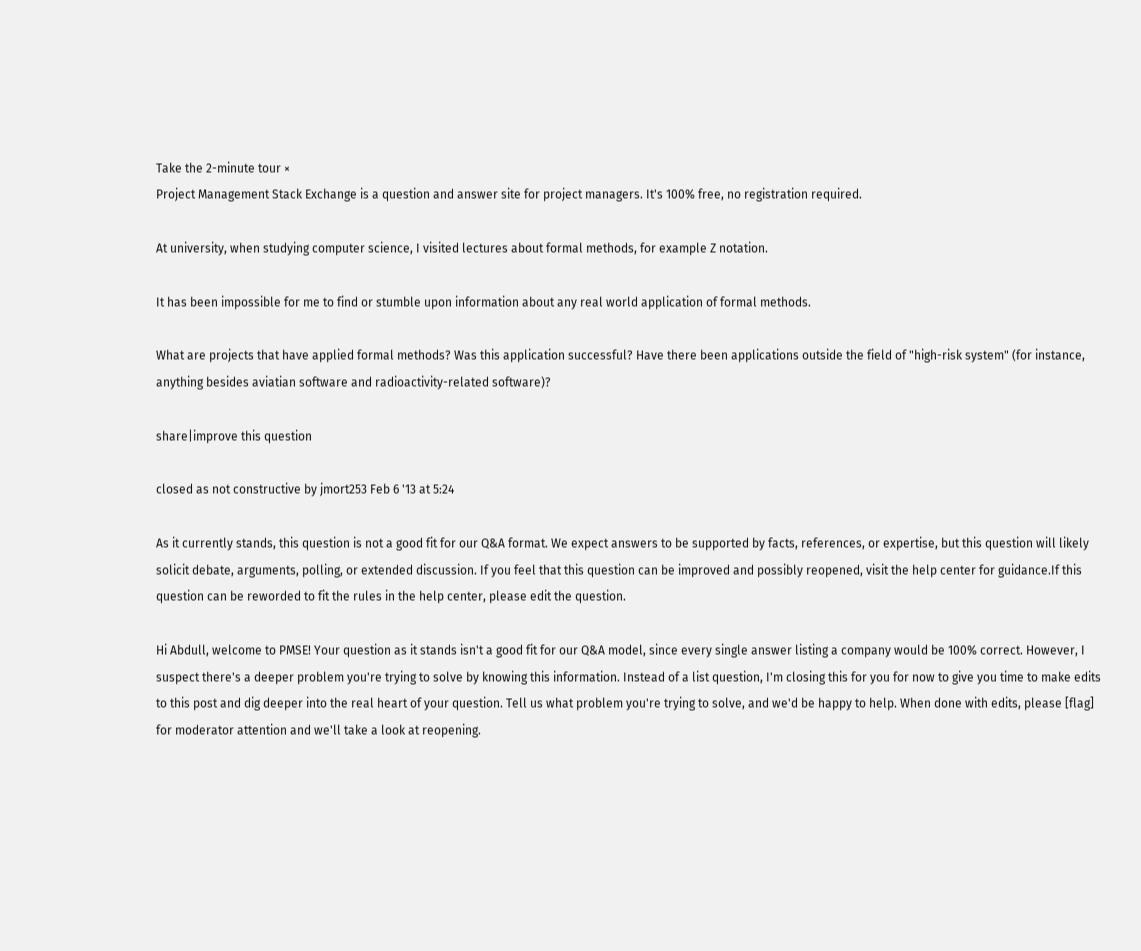Take the 2-minute tour ×
Project Management Stack Exchange is a question and answer site for project managers. It's 100% free, no registration required.

At university, when studying computer science, I visited lectures about formal methods, for example Z notation.

It has been impossible for me to find or stumble upon information about any real world application of formal methods.

What are projects that have applied formal methods? Was this application successful? Have there been applications outside the field of "high-risk system" (for instance, anything besides aviatian software and radioactivity-related software)?

share|improve this question

closed as not constructive by jmort253 Feb 6 '13 at 5:24

As it currently stands, this question is not a good fit for our Q&A format. We expect answers to be supported by facts, references, or expertise, but this question will likely solicit debate, arguments, polling, or extended discussion. If you feel that this question can be improved and possibly reopened, visit the help center for guidance.If this question can be reworded to fit the rules in the help center, please edit the question.

Hi Abdull, welcome to PMSE! Your question as it stands isn't a good fit for our Q&A model, since every single answer listing a company would be 100% correct. However, I suspect there's a deeper problem you're trying to solve by knowing this information. Instead of a list question, I'm closing this for you for now to give you time to make edits to this post and dig deeper into the real heart of your question. Tell us what problem you're trying to solve, and we'd be happy to help. When done with edits, please [flag] for moderator attention and we'll take a look at reopening.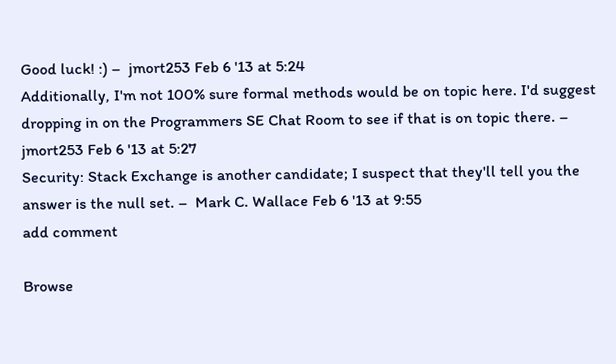Good luck! :) –  jmort253 Feb 6 '13 at 5:24
Additionally, I'm not 100% sure formal methods would be on topic here. I'd suggest dropping in on the Programmers SE Chat Room to see if that is on topic there. –  jmort253 Feb 6 '13 at 5:27
Security: Stack Exchange is another candidate; I suspect that they'll tell you the answer is the null set. –  Mark C. Wallace Feb 6 '13 at 9:55
add comment

Browse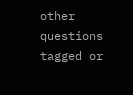other questions tagged or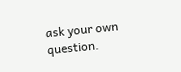ask your own question.